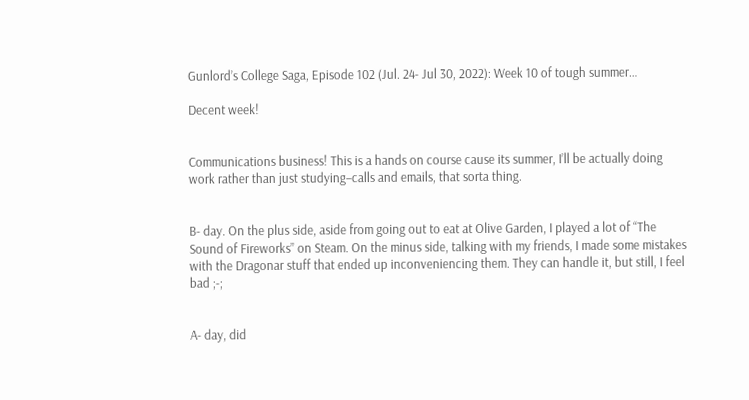Gunlord’s College Saga, Episode 102 (Jul. 24- Jul 30, 2022): Week 10 of tough summer…

Decent week!


Communications business! This is a hands on course cause its summer, I’ll be actually doing work rather than just studying–calls and emails, that sorta thing.


B- day. On the plus side, aside from going out to eat at Olive Garden, I played a lot of “The Sound of Fireworks” on Steam. On the minus side, talking with my friends, I made some mistakes with the Dragonar stuff that ended up inconveniencing them. They can handle it, but still, I feel bad ;-;


A- day, did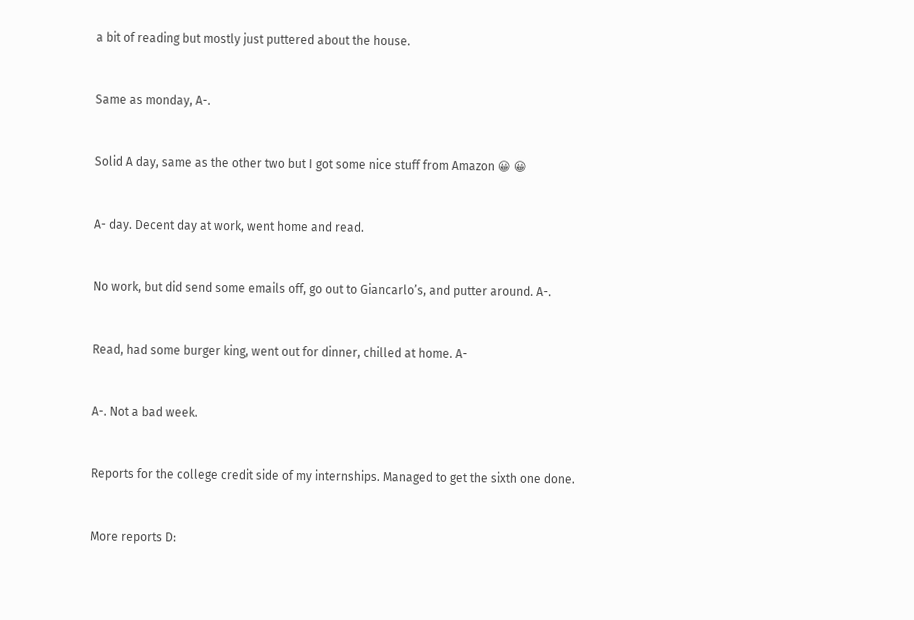a bit of reading but mostly just puttered about the house.


Same as monday, A-.


Solid A day, same as the other two but I got some nice stuff from Amazon 😀 😀


A- day. Decent day at work, went home and read.


No work, but did send some emails off, go out to Giancarlo’s, and putter around. A-.


Read, had some burger king, went out for dinner, chilled at home. A-


A-. Not a bad week.


Reports for the college credit side of my internships. Managed to get the sixth one done.


More reports D: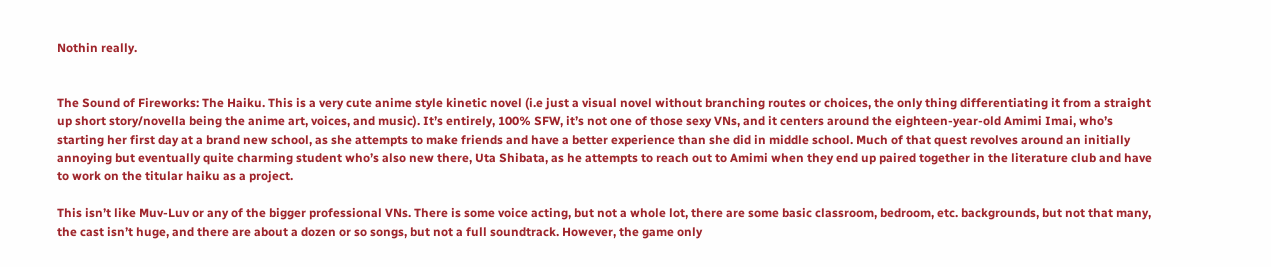Nothin really.


The Sound of Fireworks: The Haiku. This is a very cute anime style kinetic novel (i.e just a visual novel without branching routes or choices, the only thing differentiating it from a straight up short story/novella being the anime art, voices, and music). It’s entirely, 100% SFW, it’s not one of those sexy VNs, and it centers around the eighteen-year-old Amimi Imai, who’s starting her first day at a brand new school, as she attempts to make friends and have a better experience than she did in middle school. Much of that quest revolves around an initially annoying but eventually quite charming student who’s also new there, Uta Shibata, as he attempts to reach out to Amimi when they end up paired together in the literature club and have to work on the titular haiku as a project.

This isn’t like Muv-Luv or any of the bigger professional VNs. There is some voice acting, but not a whole lot, there are some basic classroom, bedroom, etc. backgrounds, but not that many, the cast isn’t huge, and there are about a dozen or so songs, but not a full soundtrack. However, the game only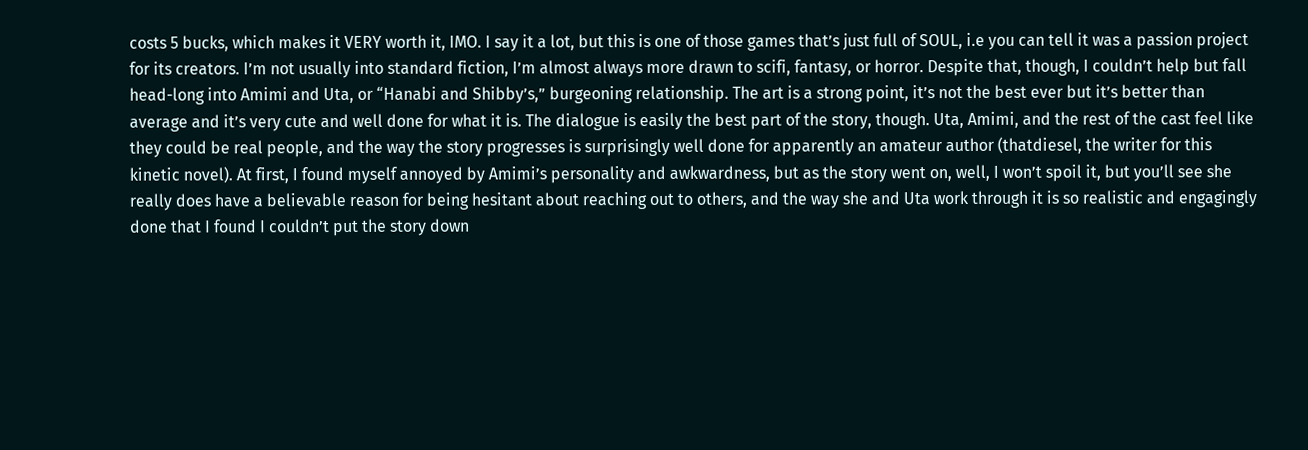costs 5 bucks, which makes it VERY worth it, IMO. I say it a lot, but this is one of those games that’s just full of SOUL, i.e you can tell it was a passion project for its creators. I’m not usually into standard fiction, I’m almost always more drawn to scifi, fantasy, or horror. Despite that, though, I couldn’t help but fall head-long into Amimi and Uta, or “Hanabi and Shibby’s,” burgeoning relationship. The art is a strong point, it’s not the best ever but it’s better than average and it’s very cute and well done for what it is. The dialogue is easily the best part of the story, though. Uta, Amimi, and the rest of the cast feel like they could be real people, and the way the story progresses is surprisingly well done for apparently an amateur author (thatdiesel, the writer for this kinetic novel). At first, I found myself annoyed by Amimi’s personality and awkwardness, but as the story went on, well, I won’t spoil it, but you’ll see she really does have a believable reason for being hesitant about reaching out to others, and the way she and Uta work through it is so realistic and engagingly done that I found I couldn’t put the story down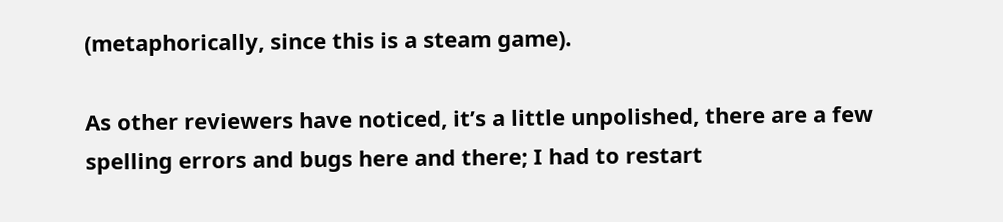(metaphorically, since this is a steam game).

As other reviewers have noticed, it’s a little unpolished, there are a few spelling errors and bugs here and there; I had to restart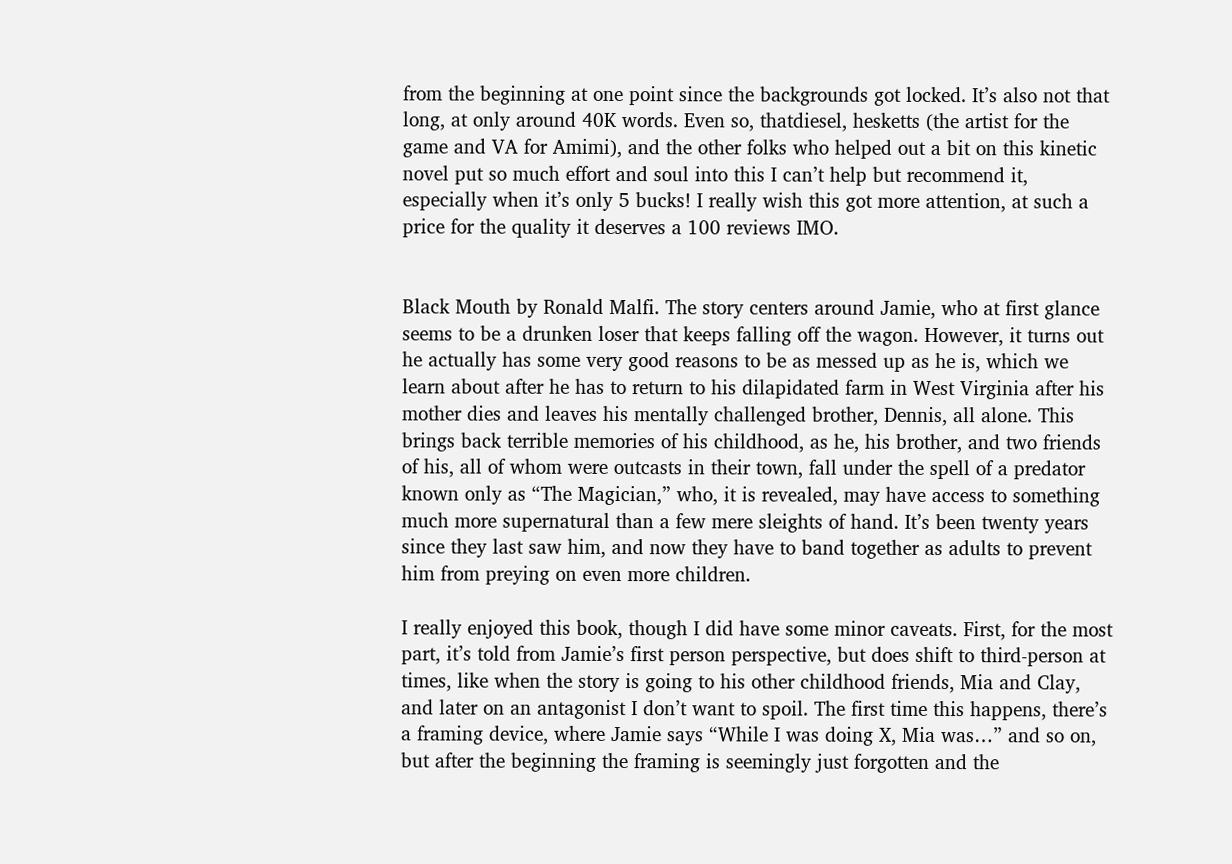from the beginning at one point since the backgrounds got locked. It’s also not that long, at only around 40K words. Even so, thatdiesel, hesketts (the artist for the game and VA for Amimi), and the other folks who helped out a bit on this kinetic novel put so much effort and soul into this I can’t help but recommend it, especially when it’s only 5 bucks! I really wish this got more attention, at such a price for the quality it deserves a 100 reviews IMO.


Black Mouth by Ronald Malfi. The story centers around Jamie, who at first glance seems to be a drunken loser that keeps falling off the wagon. However, it turns out he actually has some very good reasons to be as messed up as he is, which we learn about after he has to return to his dilapidated farm in West Virginia after his mother dies and leaves his mentally challenged brother, Dennis, all alone. This brings back terrible memories of his childhood, as he, his brother, and two friends of his, all of whom were outcasts in their town, fall under the spell of a predator known only as “The Magician,” who, it is revealed, may have access to something much more supernatural than a few mere sleights of hand. It’s been twenty years since they last saw him, and now they have to band together as adults to prevent him from preying on even more children.

I really enjoyed this book, though I did have some minor caveats. First, for the most part, it’s told from Jamie’s first person perspective, but does shift to third-person at times, like when the story is going to his other childhood friends, Mia and Clay, and later on an antagonist I don’t want to spoil. The first time this happens, there’s a framing device, where Jamie says “While I was doing X, Mia was…” and so on, but after the beginning the framing is seemingly just forgotten and the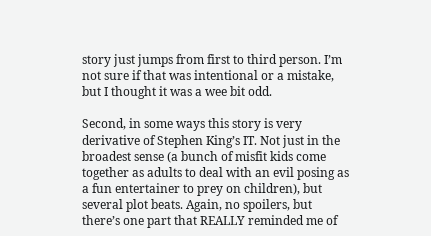story just jumps from first to third person. I’m not sure if that was intentional or a mistake, but I thought it was a wee bit odd.

Second, in some ways this story is very derivative of Stephen King’s IT. Not just in the broadest sense (a bunch of misfit kids come together as adults to deal with an evil posing as a fun entertainer to prey on children), but several plot beats. Again, no spoilers, but there’s one part that REALLY reminded me of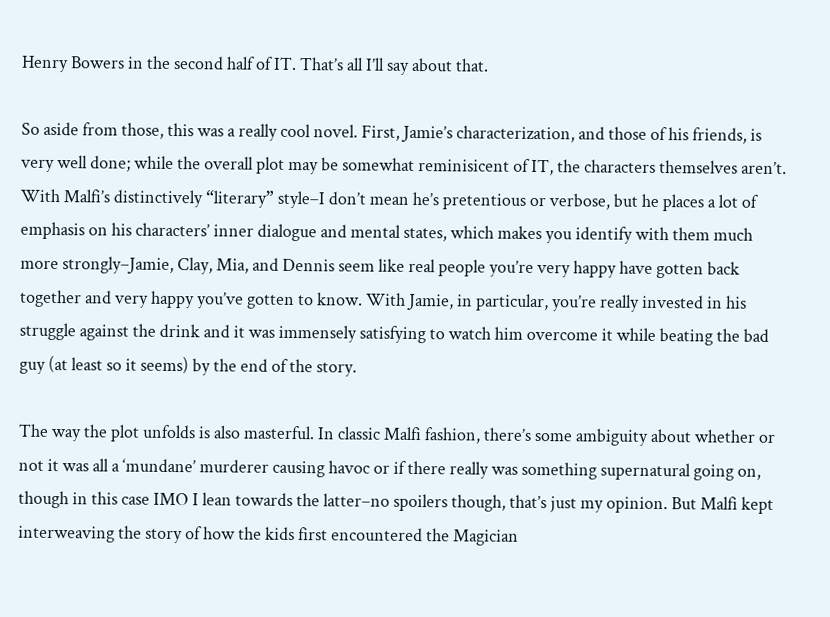Henry Bowers in the second half of IT. That’s all I’ll say about that.

So aside from those, this was a really cool novel. First, Jamie’s characterization, and those of his friends, is very well done; while the overall plot may be somewhat reminisicent of IT, the characters themselves aren’t. With Malfi’s distinctively “literary” style–I don’t mean he’s pretentious or verbose, but he places a lot of emphasis on his characters’ inner dialogue and mental states, which makes you identify with them much more strongly–Jamie, Clay, Mia, and Dennis seem like real people you’re very happy have gotten back together and very happy you’ve gotten to know. With Jamie, in particular, you’re really invested in his struggle against the drink and it was immensely satisfying to watch him overcome it while beating the bad guy (at least so it seems) by the end of the story.

The way the plot unfolds is also masterful. In classic Malfi fashion, there’s some ambiguity about whether or not it was all a ‘mundane’ murderer causing havoc or if there really was something supernatural going on, though in this case IMO I lean towards the latter–no spoilers though, that’s just my opinion. But Malfi kept interweaving the story of how the kids first encountered the Magician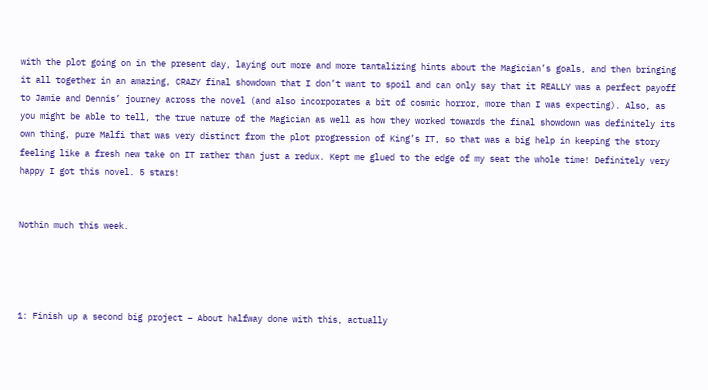with the plot going on in the present day, laying out more and more tantalizing hints about the Magician’s goals, and then bringing it all together in an amazing, CRAZY final showdown that I don’t want to spoil and can only say that it REALLY was a perfect payoff to Jamie and Dennis’ journey across the novel (and also incorporates a bit of cosmic horror, more than I was expecting). Also, as you might be able to tell, the true nature of the Magician as well as how they worked towards the final showdown was definitely its own thing, pure Malfi that was very distinct from the plot progression of King’s IT, so that was a big help in keeping the story feeling like a fresh new take on IT rather than just a redux. Kept me glued to the edge of my seat the whole time! Definitely very happy I got this novel. 5 stars!


Nothin much this week.




1: Finish up a second big project – About halfway done with this, actually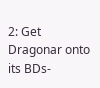2: Get Dragonar onto its BDs-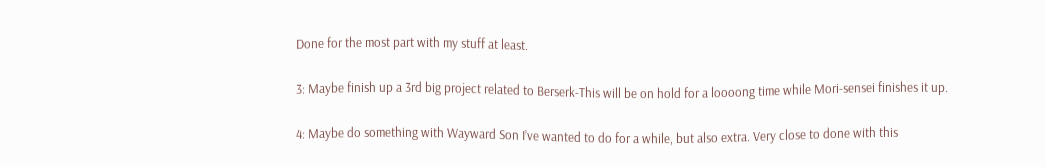Done for the most part with my stuff at least.

3: Maybe finish up a 3rd big project related to Berserk-This will be on hold for a loooong time while Mori-sensei finishes it up.

4: Maybe do something with Wayward Son I’ve wanted to do for a while, but also extra. Very close to done with this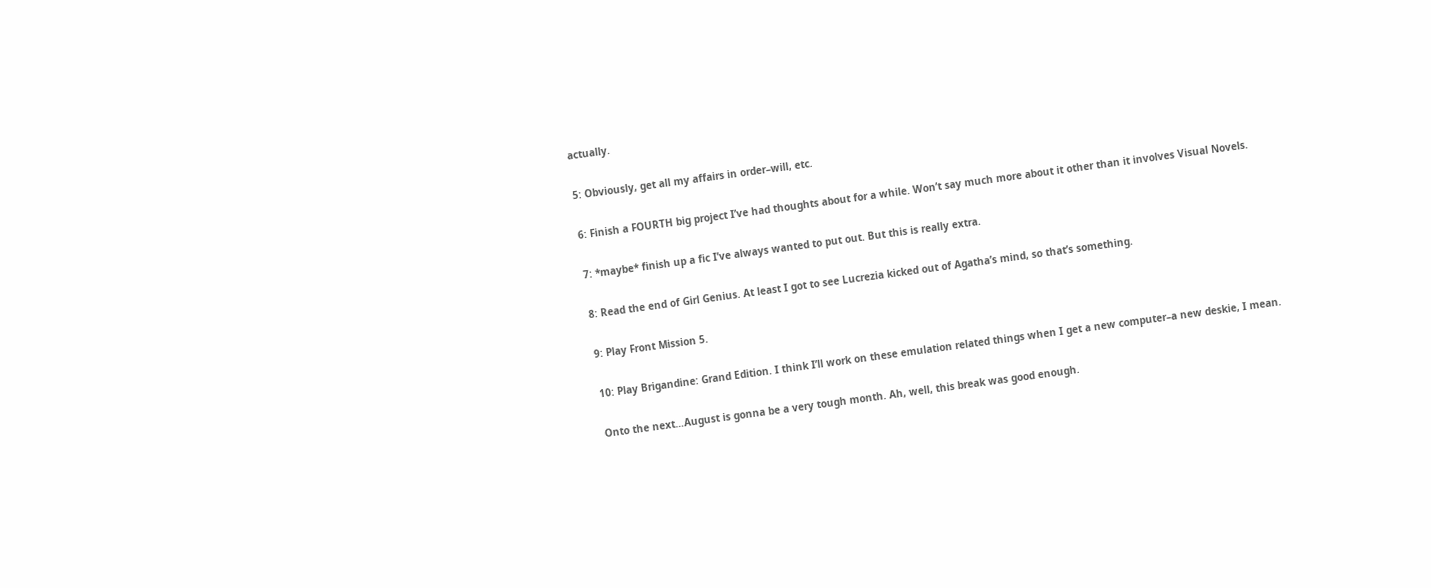actually.

5: Obviously, get all my affairs in order–will, etc.

6: Finish a FOURTH big project I’ve had thoughts about for a while. Won’t say much more about it other than it involves Visual Novels.

7: *maybe* finish up a fic I’ve always wanted to put out. But this is really extra.

8: Read the end of Girl Genius. At least I got to see Lucrezia kicked out of Agatha’s mind, so that’s something.

9: Play Front Mission 5.

10: Play Brigandine: Grand Edition. I think I’ll work on these emulation related things when I get a new computer–a new deskie, I mean.

Onto the next…August is gonna be a very tough month. Ah, well, this break was good enough.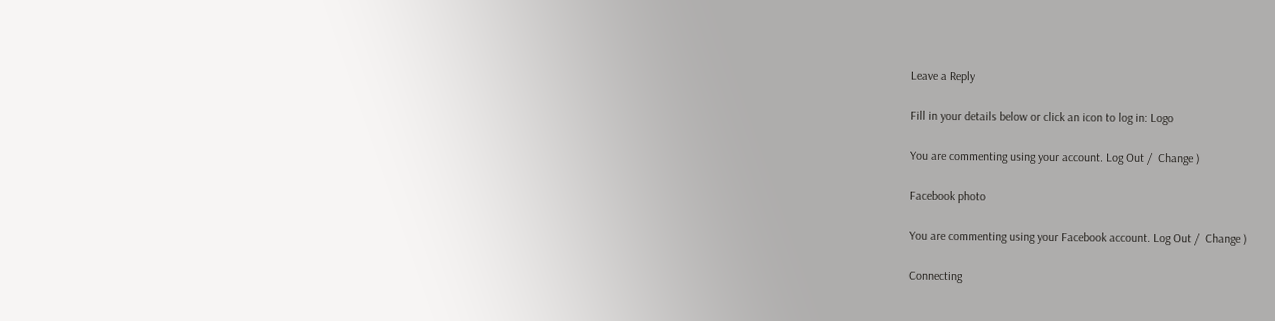Leave a Reply

Fill in your details below or click an icon to log in: Logo

You are commenting using your account. Log Out /  Change )

Facebook photo

You are commenting using your Facebook account. Log Out /  Change )

Connecting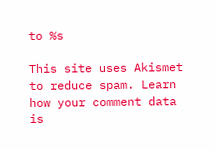to %s

This site uses Akismet to reduce spam. Learn how your comment data is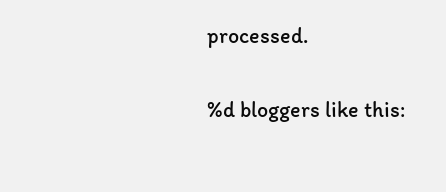processed.

%d bloggers like this: